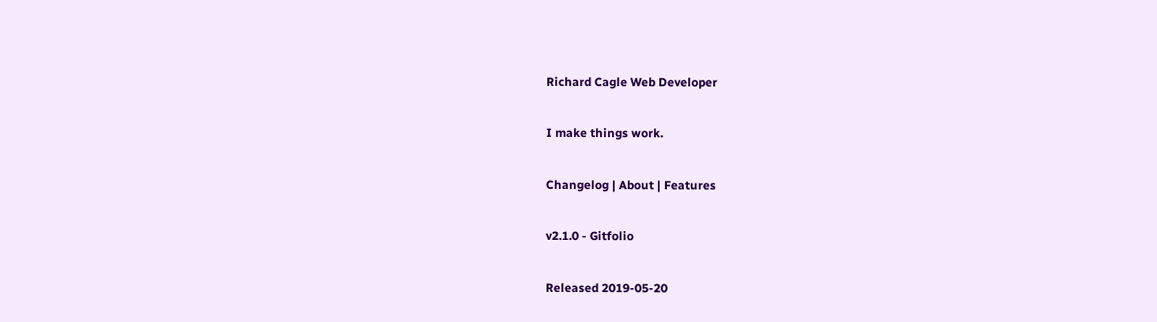Richard Cagle Web Developer

I make things work.

Changelog | About | Features

v2.1.0 - Gitfolio

Released 2019-05-20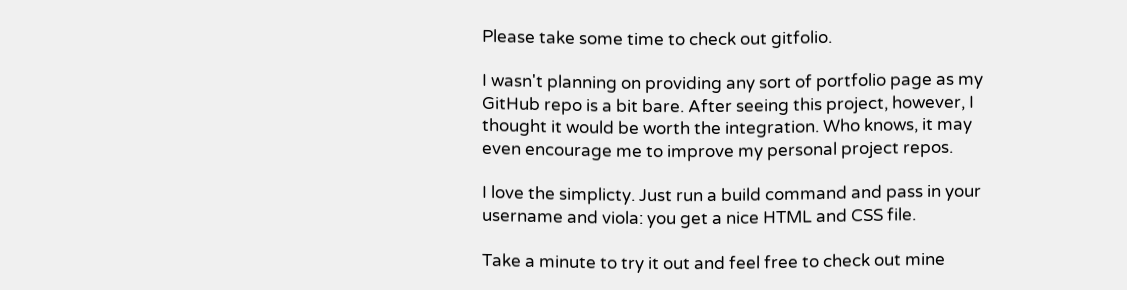Please take some time to check out gitfolio.

I wasn't planning on providing any sort of portfolio page as my GitHub repo is a bit bare. After seeing this project, however, I thought it would be worth the integration. Who knows, it may even encourage me to improve my personal project repos.

I love the simplicty. Just run a build command and pass in your username and viola: you get a nice HTML and CSS file.

Take a minute to try it out and feel free to check out mine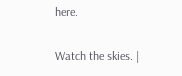here.

Watch the skies. |